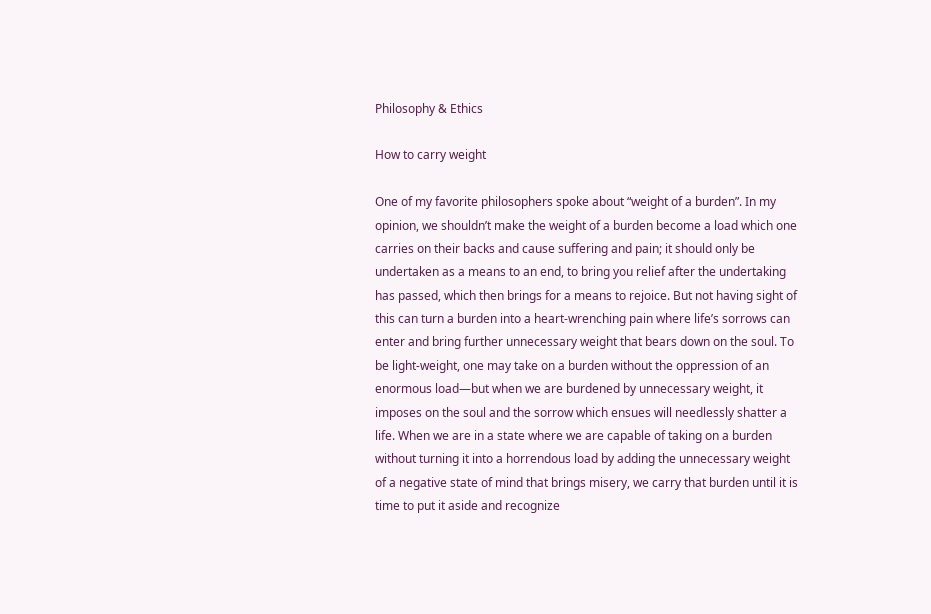Philosophy & Ethics

How to carry weight

One of my favorite philosophers spoke about “weight of a burden”. In my opinion, we shouldn’t make the weight of a burden become a load which one carries on their backs and cause suffering and pain; it should only be undertaken as a means to an end, to bring you relief after the undertaking has passed, which then brings for a means to rejoice. But not having sight of this can turn a burden into a heart-wrenching pain where life’s sorrows can enter and bring further unnecessary weight that bears down on the soul. To be light-weight, one may take on a burden without the oppression of an enormous load—but when we are burdened by unnecessary weight, it imposes on the soul and the sorrow which ensues will needlessly shatter a life. When we are in a state where we are capable of taking on a burden without turning it into a horrendous load by adding the unnecessary weight of a negative state of mind that brings misery, we carry that burden until it is time to put it aside and recognize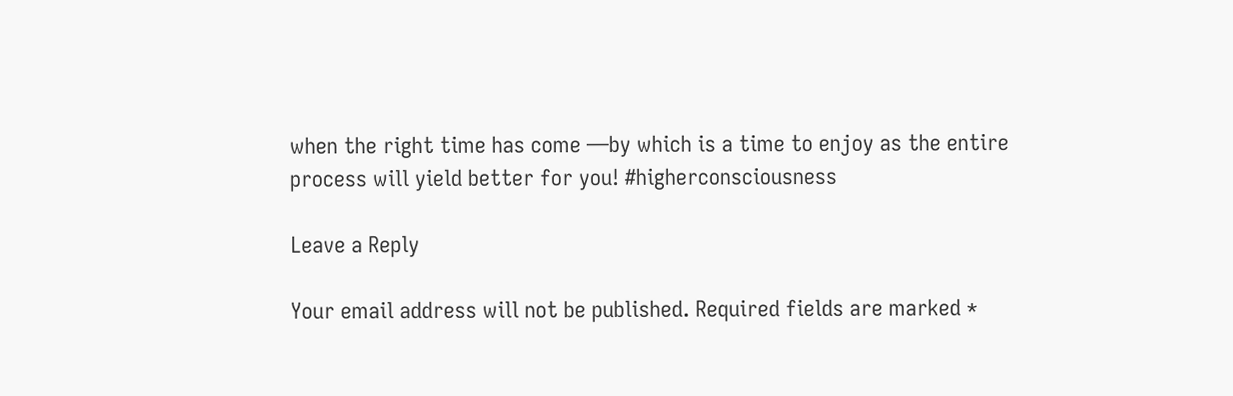when the right time has come —by which is a time to enjoy as the entire process will yield better for you! #higherconsciousness

Leave a Reply

Your email address will not be published. Required fields are marked *